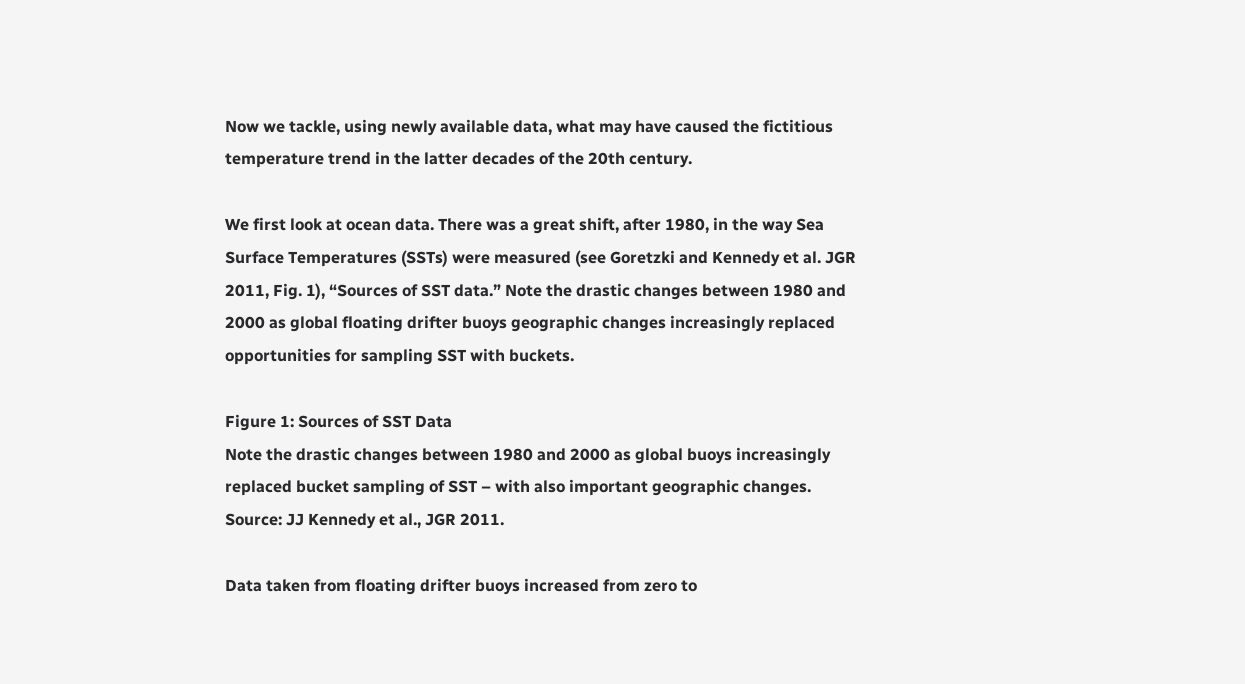Now we tackle, using newly available data, what may have caused the fictitious temperature trend in the latter decades of the 20th century.

We first look at ocean data. There was a great shift, after 1980, in the way Sea Surface Temperatures (SSTs) were measured (see Goretzki and Kennedy et al. JGR 2011, Fig. 1), “Sources of SST data.” Note the drastic changes between 1980 and 2000 as global floating drifter buoys geographic changes increasingly replaced opportunities for sampling SST with buckets.

Figure 1: Sources of SST Data
Note the drastic changes between 1980 and 2000 as global buoys increasingly replaced bucket sampling of SST – with also important geographic changes. Source: JJ Kennedy et al., JGR 2011.

Data taken from floating drifter buoys increased from zero to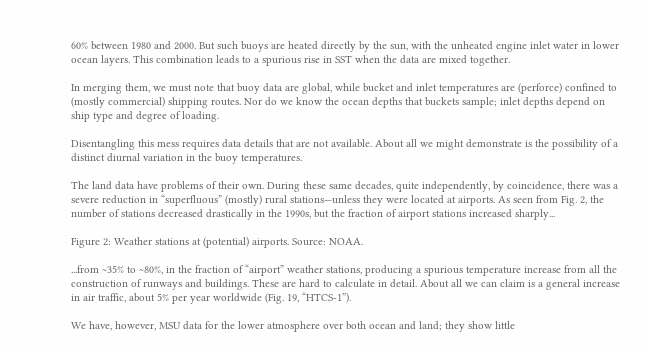60% between 1980 and 2000. But such buoys are heated directly by the sun, with the unheated engine inlet water in lower ocean layers. This combination leads to a spurious rise in SST when the data are mixed together.

In merging them, we must note that buoy data are global, while bucket and inlet temperatures are (perforce) confined to (mostly commercial) shipping routes. Nor do we know the ocean depths that buckets sample; inlet depths depend on ship type and degree of loading.

Disentangling this mess requires data details that are not available. About all we might demonstrate is the possibility of a distinct diurnal variation in the buoy temperatures.

The land data have problems of their own. During these same decades, quite independently, by coincidence, there was a severe reduction in “superfluous” (mostly) rural stations—unless they were located at airports. As seen from Fig. 2, the number of stations decreased drastically in the 1990s, but the fraction of airport stations increased sharply...

Figure 2: Weather stations at (potential) airports. Source: NOAA.

...from ~35% to ~80%, in the fraction of “airport” weather stations, producing a spurious temperature increase from all the construction of runways and buildings. These are hard to calculate in detail. About all we can claim is a general increase in air traffic, about 5% per year worldwide (Fig. 19, “HTCS-1”).

We have, however, MSU data for the lower atmosphere over both ocean and land; they show little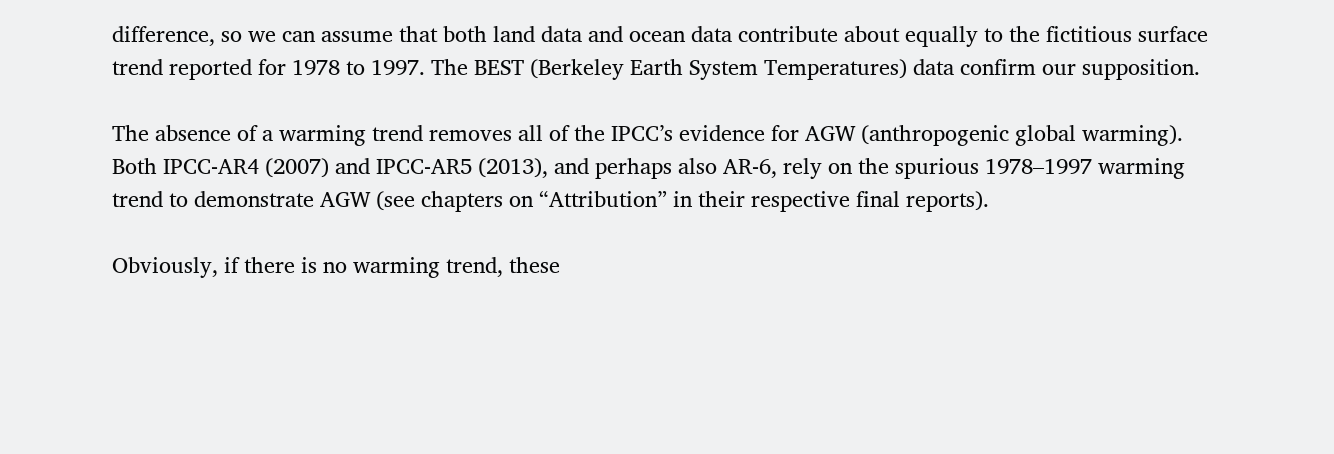difference, so we can assume that both land data and ocean data contribute about equally to the fictitious surface trend reported for 1978 to 1997. The BEST (Berkeley Earth System Temperatures) data confirm our supposition.

The absence of a warming trend removes all of the IPCC’s evidence for AGW (anthropogenic global warming). Both IPCC-AR4 (2007) and IPCC-AR5 (2013), and perhaps also AR-6, rely on the spurious 1978–1997 warming trend to demonstrate AGW (see chapters on “Attribution” in their respective final reports).

Obviously, if there is no warming trend, these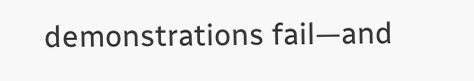demonstrations fail—and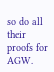so do all their proofs for AGW.